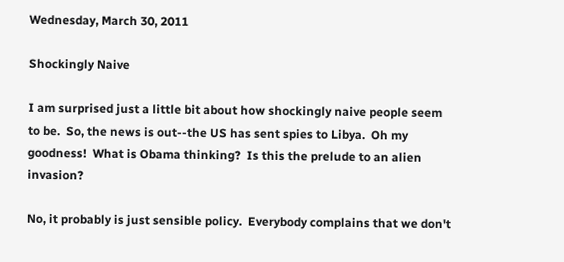Wednesday, March 30, 2011

Shockingly Naive

I am surprised just a little bit about how shockingly naive people seem to be.  So, the news is out--the US has sent spies to Libya.  Oh my goodness!  What is Obama thinking?  Is this the prelude to an alien invasion?

No, it probably is just sensible policy.  Everybody complains that we don't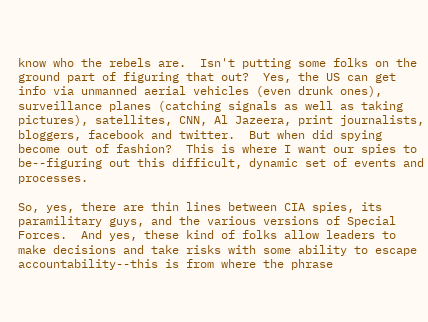know who the rebels are.  Isn't putting some folks on the ground part of figuring that out?  Yes, the US can get info via unmanned aerial vehicles (even drunk ones), surveillance planes (catching signals as well as taking pictures), satellites, CNN, Al Jazeera, print journalists, bloggers, facebook and twitter.  But when did spying become out of fashion?  This is where I want our spies to be--figuring out this difficult, dynamic set of events and processes.

So, yes, there are thin lines between CIA spies, its paramilitary guys, and the various versions of Special Forces.  And yes, these kind of folks allow leaders to make decisions and take risks with some ability to escape accountability--this is from where the phrase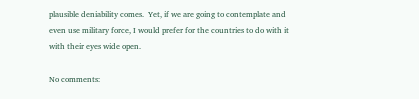plausible deniability comes.  Yet, if we are going to contemplate and even use military force, I would prefer for the countries to do with it with their eyes wide open.

No comments: